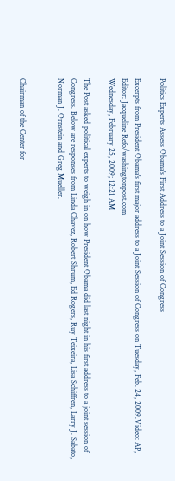Politics Experts Assess Obama's First Address to a Joint Session of Congress

Excerpts from President Obama's first major address to a Joint Session of Congress on Tuesday, Feb. 24, 2009.Video: AP, Editor: Jacqueline Refo/washingtonpost.com
Wednesday, February 25, 2009; 12:21 AM

The Post asked political experts to weigh in on how President Obama did last night in his first address to a joint session of Congress. Below are responses from Linda Chavez, Robert Shrum, Ed Rogers, Ruy Teixeira, Lisa Schiffren, Larry J. Sabato, Norman J. Ornstein and Greg Mueller.


Chairman of the Center for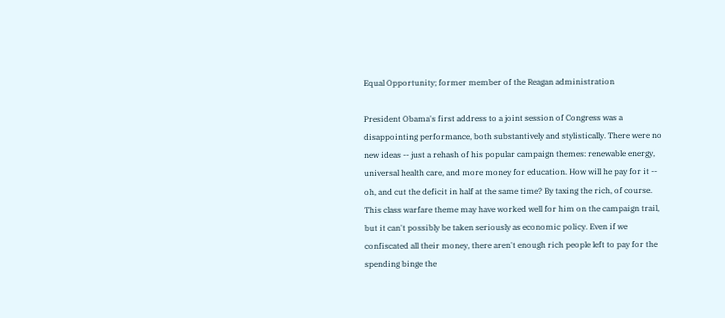Equal Opportunity; former member of the Reagan administration

President Obama's first address to a joint session of Congress was a disappointing performance, both substantively and stylistically. There were no new ideas -- just a rehash of his popular campaign themes: renewable energy, universal health care, and more money for education. How will he pay for it -- oh, and cut the deficit in half at the same time? By taxing the rich, of course. This class warfare theme may have worked well for him on the campaign trail, but it can't possibly be taken seriously as economic policy. Even if we confiscated all their money, there aren't enough rich people left to pay for the spending binge the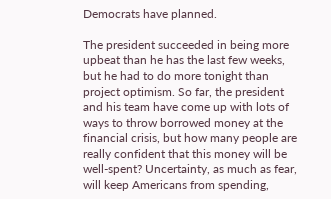Democrats have planned.

The president succeeded in being more upbeat than he has the last few weeks, but he had to do more tonight than project optimism. So far, the president and his team have come up with lots of ways to throw borrowed money at the financial crisis, but how many people are really confident that this money will be well-spent? Uncertainty, as much as fear, will keep Americans from spending,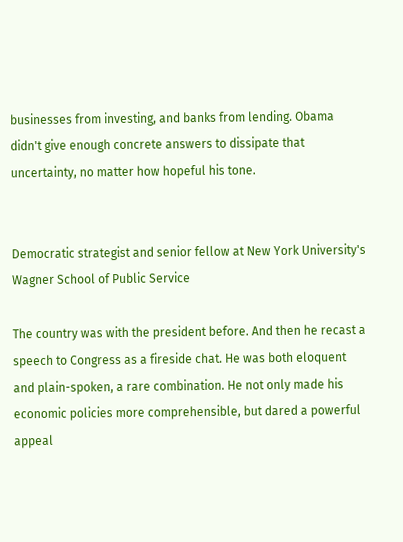businesses from investing, and banks from lending. Obama didn't give enough concrete answers to dissipate that uncertainty, no matter how hopeful his tone.


Democratic strategist and senior fellow at New York University's Wagner School of Public Service

The country was with the president before. And then he recast a speech to Congress as a fireside chat. He was both eloquent and plain-spoken, a rare combination. He not only made his economic policies more comprehensible, but dared a powerful appeal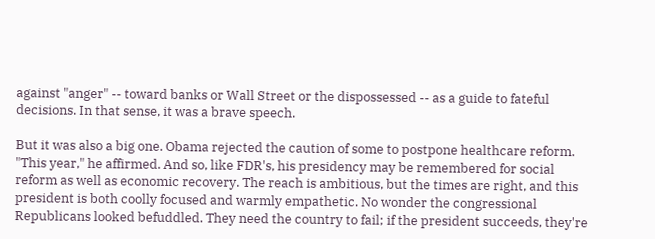against "anger" -- toward banks or Wall Street or the dispossessed -- as a guide to fateful decisions. In that sense, it was a brave speech.

But it was also a big one. Obama rejected the caution of some to postpone healthcare reform. "This year," he affirmed. And so, like FDR's, his presidency may be remembered for social reform as well as economic recovery. The reach is ambitious, but the times are right, and this president is both coolly focused and warmly empathetic. No wonder the congressional Republicans looked befuddled. They need the country to fail; if the president succeeds, they're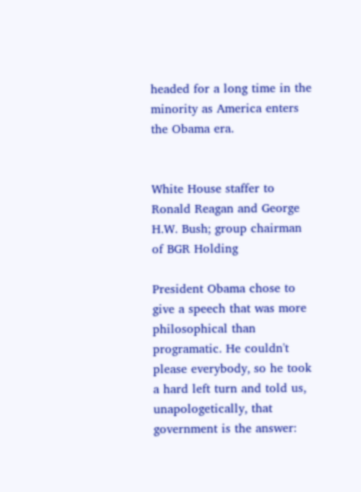headed for a long time in the minority as America enters the Obama era.


White House staffer to Ronald Reagan and George H.W. Bush; group chairman of BGR Holding

President Obama chose to give a speech that was more philosophical than programatic. He couldn't please everybody, so he took a hard left turn and told us, unapologetically, that government is the answer: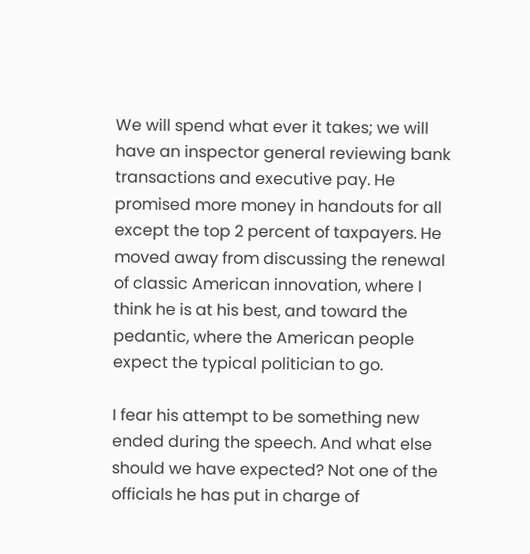We will spend what ever it takes; we will have an inspector general reviewing bank transactions and executive pay. He promised more money in handouts for all except the top 2 percent of taxpayers. He moved away from discussing the renewal of classic American innovation, where I think he is at his best, and toward the pedantic, where the American people expect the typical politician to go.

I fear his attempt to be something new ended during the speech. And what else should we have expected? Not one of the officials he has put in charge of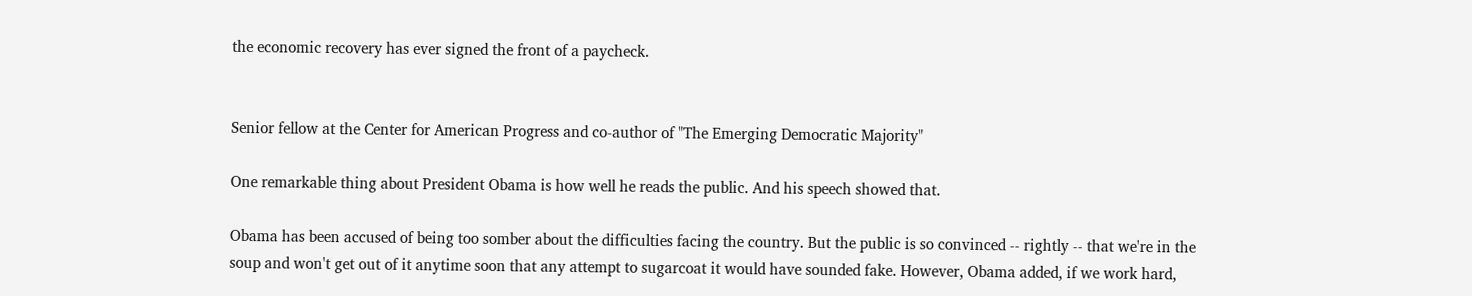the economic recovery has ever signed the front of a paycheck.


Senior fellow at the Center for American Progress and co-author of "The Emerging Democratic Majority"

One remarkable thing about President Obama is how well he reads the public. And his speech showed that.

Obama has been accused of being too somber about the difficulties facing the country. But the public is so convinced -- rightly -- that we're in the soup and won't get out of it anytime soon that any attempt to sugarcoat it would have sounded fake. However, Obama added, if we work hard,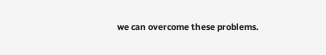we can overcome these problems.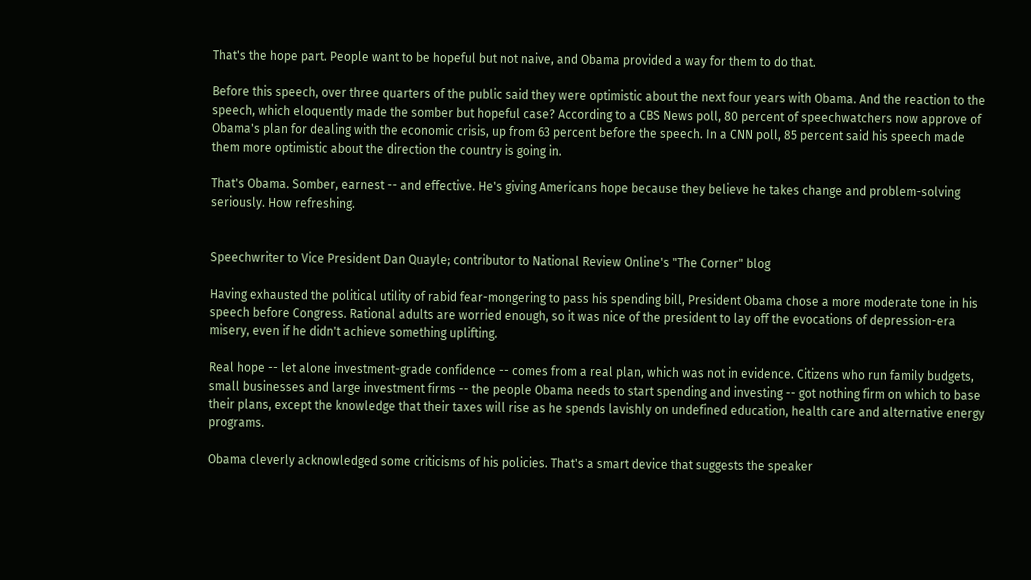That's the hope part. People want to be hopeful but not naive, and Obama provided a way for them to do that.

Before this speech, over three quarters of the public said they were optimistic about the next four years with Obama. And the reaction to the speech, which eloquently made the somber but hopeful case? According to a CBS News poll, 80 percent of speechwatchers now approve of Obama's plan for dealing with the economic crisis, up from 63 percent before the speech. In a CNN poll, 85 percent said his speech made them more optimistic about the direction the country is going in.

That's Obama. Somber, earnest -- and effective. He's giving Americans hope because they believe he takes change and problem-solving seriously. How refreshing.


Speechwriter to Vice President Dan Quayle; contributor to National Review Online's "The Corner" blog

Having exhausted the political utility of rabid fear-mongering to pass his spending bill, President Obama chose a more moderate tone in his speech before Congress. Rational adults are worried enough, so it was nice of the president to lay off the evocations of depression-era misery, even if he didn't achieve something uplifting.

Real hope -- let alone investment-grade confidence -- comes from a real plan, which was not in evidence. Citizens who run family budgets, small businesses and large investment firms -- the people Obama needs to start spending and investing -- got nothing firm on which to base their plans, except the knowledge that their taxes will rise as he spends lavishly on undefined education, health care and alternative energy programs.

Obama cleverly acknowledged some criticisms of his policies. That's a smart device that suggests the speaker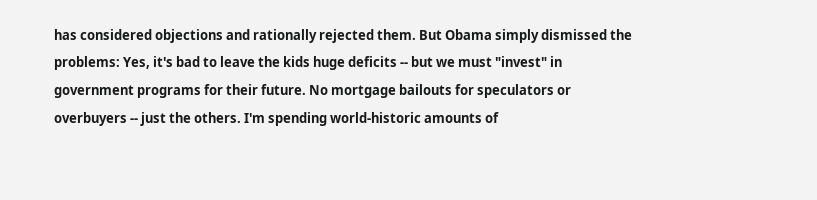has considered objections and rationally rejected them. But Obama simply dismissed the problems: Yes, it's bad to leave the kids huge deficits -- but we must "invest" in government programs for their future. No mortgage bailouts for speculators or overbuyers -- just the others. I'm spending world-historic amounts of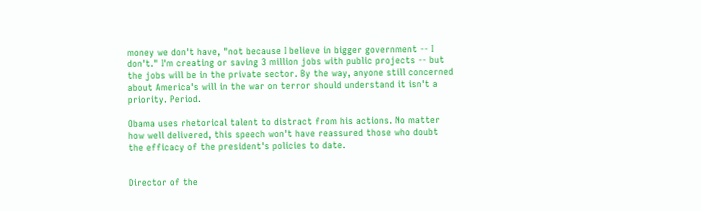money we don't have, "not because I believe in bigger government -- I don't." I'm creating or saving 3 million jobs with public projects -- but the jobs will be in the private sector. By the way, anyone still concerned about America's will in the war on terror should understand it isn't a priority. Period.

Obama uses rhetorical talent to distract from his actions. No matter how well delivered, this speech won't have reassured those who doubt the efficacy of the president's policies to date.


Director of the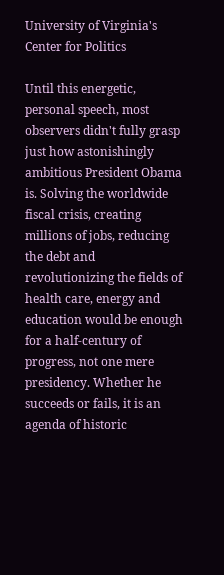University of Virginia's Center for Politics

Until this energetic, personal speech, most observers didn't fully grasp just how astonishingly ambitious President Obama is. Solving the worldwide fiscal crisis, creating millions of jobs, reducing the debt and revolutionizing the fields of health care, energy and education would be enough for a half-century of progress, not one mere presidency. Whether he succeeds or fails, it is an agenda of historic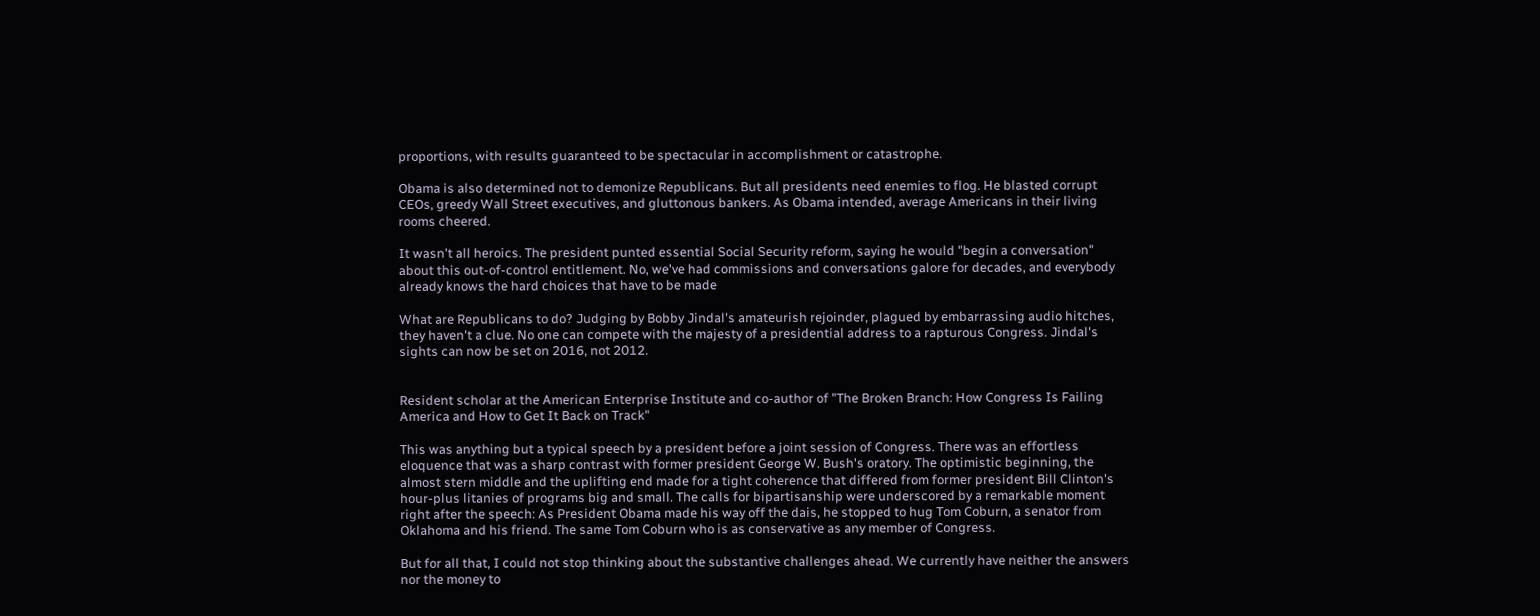proportions, with results guaranteed to be spectacular in accomplishment or catastrophe.

Obama is also determined not to demonize Republicans. But all presidents need enemies to flog. He blasted corrupt CEOs, greedy Wall Street executives, and gluttonous bankers. As Obama intended, average Americans in their living rooms cheered.

It wasn't all heroics. The president punted essential Social Security reform, saying he would "begin a conversation" about this out-of-control entitlement. No, we've had commissions and conversations galore for decades, and everybody already knows the hard choices that have to be made

What are Republicans to do? Judging by Bobby Jindal's amateurish rejoinder, plagued by embarrassing audio hitches, they haven't a clue. No one can compete with the majesty of a presidential address to a rapturous Congress. Jindal's sights can now be set on 2016, not 2012.


Resident scholar at the American Enterprise Institute and co-author of "The Broken Branch: How Congress Is Failing America and How to Get It Back on Track"

This was anything but a typical speech by a president before a joint session of Congress. There was an effortless eloquence that was a sharp contrast with former president George W. Bush's oratory. The optimistic beginning, the almost stern middle and the uplifting end made for a tight coherence that differed from former president Bill Clinton's hour-plus litanies of programs big and small. The calls for bipartisanship were underscored by a remarkable moment right after the speech: As President Obama made his way off the dais, he stopped to hug Tom Coburn, a senator from Oklahoma and his friend. The same Tom Coburn who is as conservative as any member of Congress.

But for all that, I could not stop thinking about the substantive challenges ahead. We currently have neither the answers nor the money to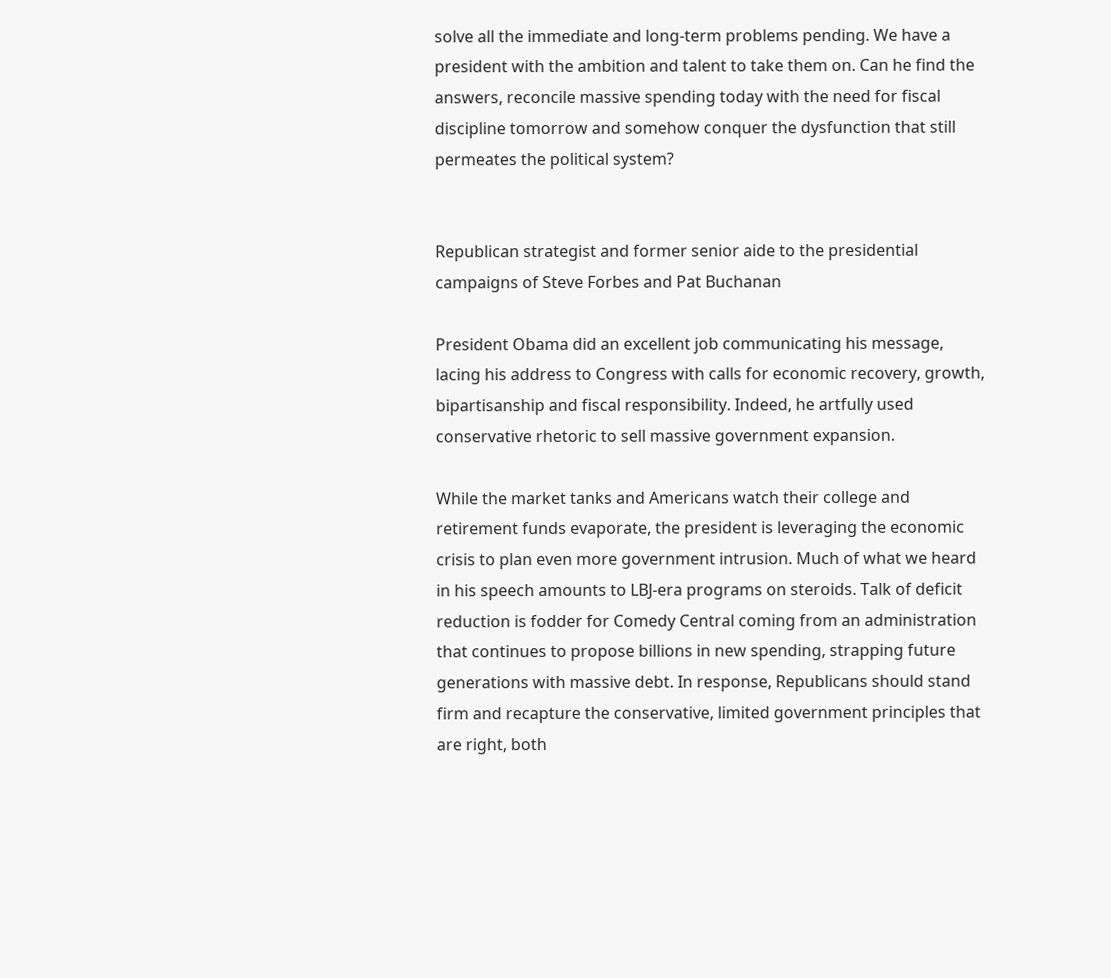solve all the immediate and long-term problems pending. We have a president with the ambition and talent to take them on. Can he find the answers, reconcile massive spending today with the need for fiscal discipline tomorrow and somehow conquer the dysfunction that still permeates the political system?


Republican strategist and former senior aide to the presidential campaigns of Steve Forbes and Pat Buchanan

President Obama did an excellent job communicating his message, lacing his address to Congress with calls for economic recovery, growth, bipartisanship and fiscal responsibility. Indeed, he artfully used conservative rhetoric to sell massive government expansion.

While the market tanks and Americans watch their college and retirement funds evaporate, the president is leveraging the economic crisis to plan even more government intrusion. Much of what we heard in his speech amounts to LBJ-era programs on steroids. Talk of deficit reduction is fodder for Comedy Central coming from an administration that continues to propose billions in new spending, strapping future generations with massive debt. In response, Republicans should stand firm and recapture the conservative, limited government principles that are right, both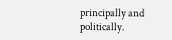principally and politically.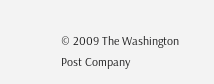© 2009 The Washington Post Company